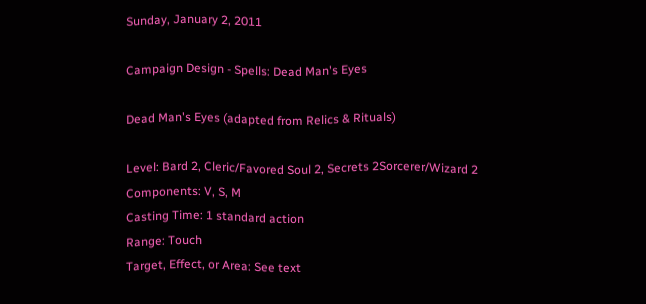Sunday, January 2, 2011

Campaign Design - Spells: Dead Man's Eyes

Dead Man's Eyes (adapted from Relics & Rituals)

Level: Bard 2, Cleric/Favored Soul 2, Secrets 2Sorcerer/Wizard 2
Components: V, S, M
Casting Time: 1 standard action
Range: Touch
Target, Effect, or Area: See text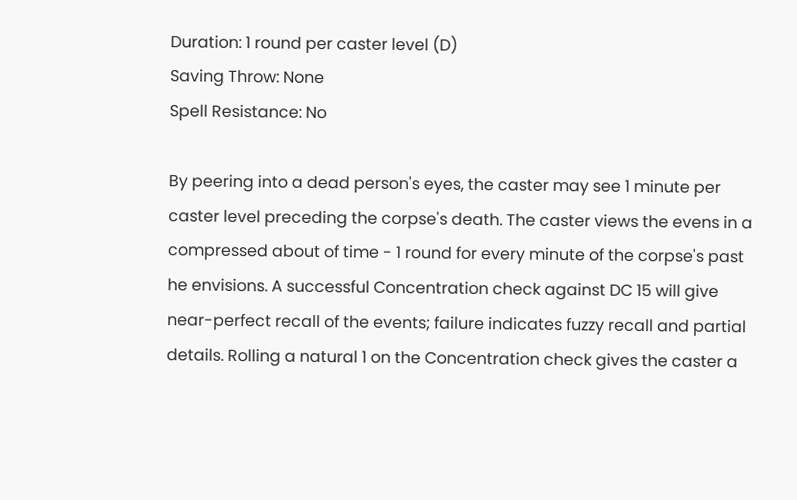Duration: 1 round per caster level (D)
Saving Throw: None
Spell Resistance: No

By peering into a dead person's eyes, the caster may see 1 minute per caster level preceding the corpse's death. The caster views the evens in a compressed about of time - 1 round for every minute of the corpse's past he envisions. A successful Concentration check against DC 15 will give near-perfect recall of the events; failure indicates fuzzy recall and partial details. Rolling a natural 1 on the Concentration check gives the caster a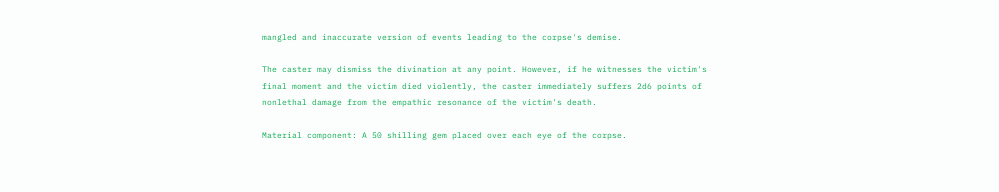mangled and inaccurate version of events leading to the corpse's demise.

The caster may dismiss the divination at any point. However, if he witnesses the victim's final moment and the victim died violently, the caster immediately suffers 2d6 points of nonlethal damage from the empathic resonance of the victim's death.

Material component: A 50 shilling gem placed over each eye of the corpse.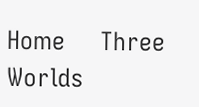Home     Three Worlds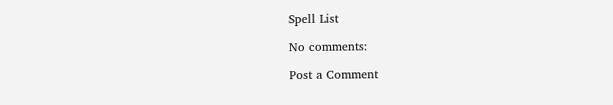Spell List

No comments:

Post a Comment